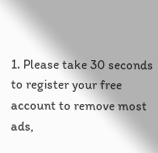1. Please take 30 seconds to register your free account to remove most ads,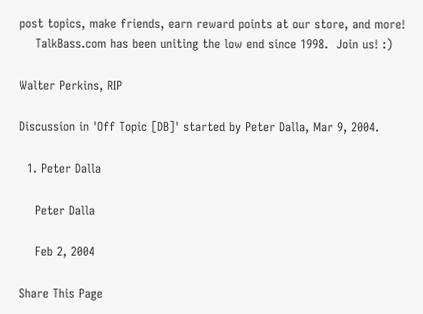post topics, make friends, earn reward points at our store, and more!
    TalkBass.com has been uniting the low end since 1998.  Join us! :)

Walter Perkins, RIP

Discussion in 'Off Topic [DB]' started by Peter Dalla, Mar 9, 2004.

  1. Peter Dalla

    Peter Dalla

    Feb 2, 2004

Share This Page